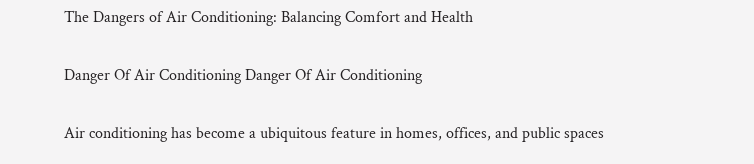The Dangers of Air Conditioning: Balancing Comfort and Health

Danger Of Air Conditioning Danger Of Air Conditioning

Air conditioning has become a ubiquitous feature in homes, offices, and public spaces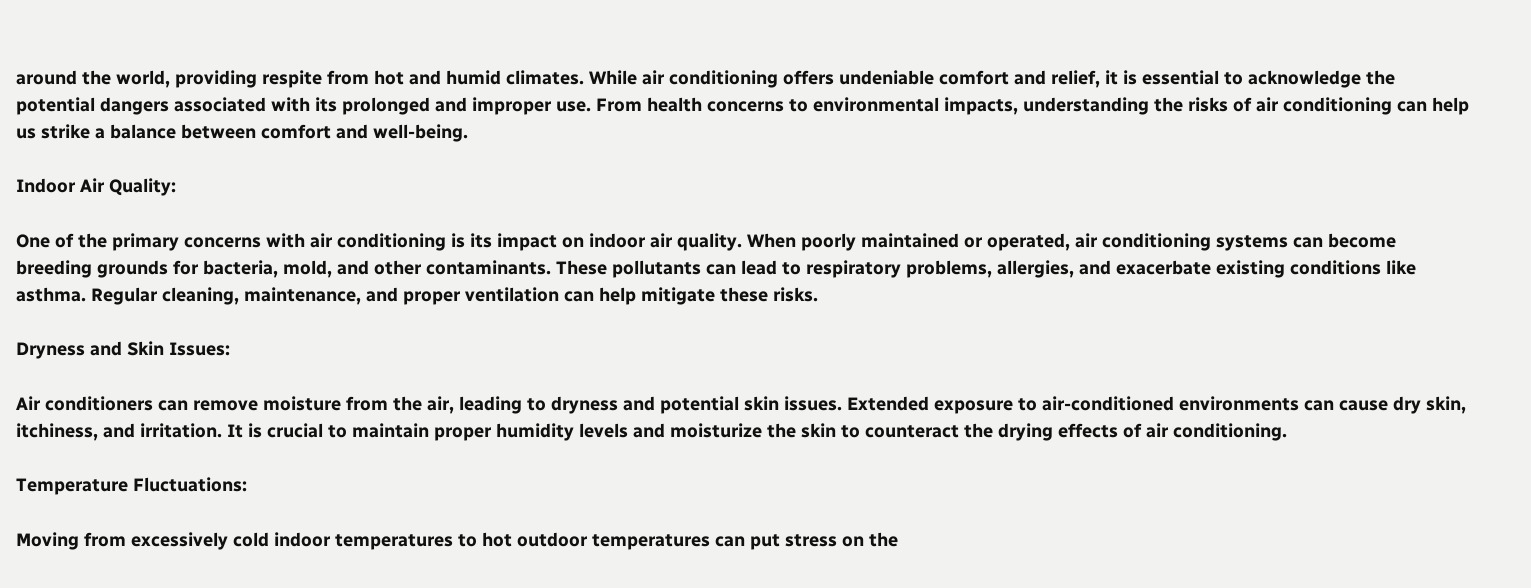around the world, providing respite from hot and humid climates. While air conditioning offers undeniable comfort and relief, it is essential to acknowledge the potential dangers associated with its prolonged and improper use. From health concerns to environmental impacts, understanding the risks of air conditioning can help us strike a balance between comfort and well-being.

Indoor Air Quality:

One of the primary concerns with air conditioning is its impact on indoor air quality. When poorly maintained or operated, air conditioning systems can become breeding grounds for bacteria, mold, and other contaminants. These pollutants can lead to respiratory problems, allergies, and exacerbate existing conditions like asthma. Regular cleaning, maintenance, and proper ventilation can help mitigate these risks.

Dryness and Skin Issues:

Air conditioners can remove moisture from the air, leading to dryness and potential skin issues. Extended exposure to air-conditioned environments can cause dry skin, itchiness, and irritation. It is crucial to maintain proper humidity levels and moisturize the skin to counteract the drying effects of air conditioning.

Temperature Fluctuations:

Moving from excessively cold indoor temperatures to hot outdoor temperatures can put stress on the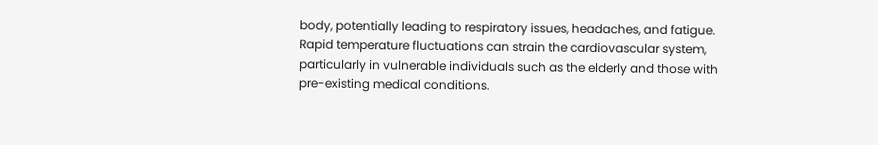body, potentially leading to respiratory issues, headaches, and fatigue. Rapid temperature fluctuations can strain the cardiovascular system, particularly in vulnerable individuals such as the elderly and those with pre-existing medical conditions.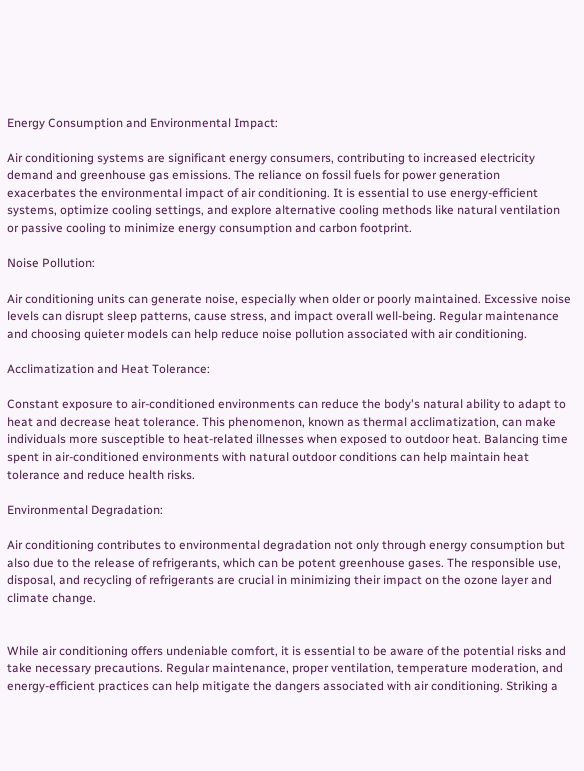Energy Consumption and Environmental Impact:

Air conditioning systems are significant energy consumers, contributing to increased electricity demand and greenhouse gas emissions. The reliance on fossil fuels for power generation exacerbates the environmental impact of air conditioning. It is essential to use energy-efficient systems, optimize cooling settings, and explore alternative cooling methods like natural ventilation or passive cooling to minimize energy consumption and carbon footprint.

Noise Pollution:

Air conditioning units can generate noise, especially when older or poorly maintained. Excessive noise levels can disrupt sleep patterns, cause stress, and impact overall well-being. Regular maintenance and choosing quieter models can help reduce noise pollution associated with air conditioning.

Acclimatization and Heat Tolerance:

Constant exposure to air-conditioned environments can reduce the body's natural ability to adapt to heat and decrease heat tolerance. This phenomenon, known as thermal acclimatization, can make individuals more susceptible to heat-related illnesses when exposed to outdoor heat. Balancing time spent in air-conditioned environments with natural outdoor conditions can help maintain heat tolerance and reduce health risks.

Environmental Degradation:

Air conditioning contributes to environmental degradation not only through energy consumption but also due to the release of refrigerants, which can be potent greenhouse gases. The responsible use, disposal, and recycling of refrigerants are crucial in minimizing their impact on the ozone layer and climate change.


While air conditioning offers undeniable comfort, it is essential to be aware of the potential risks and take necessary precautions. Regular maintenance, proper ventilation, temperature moderation, and energy-efficient practices can help mitigate the dangers associated with air conditioning. Striking a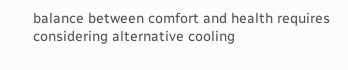balance between comfort and health requires considering alternative cooling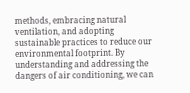methods, embracing natural ventilation, and adopting sustainable practices to reduce our environmental footprint. By understanding and addressing the dangers of air conditioning, we can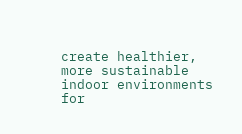create healthier, more sustainable indoor environments for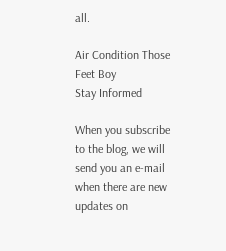all.

Air Condition Those Feet Boy
Stay Informed

When you subscribe to the blog, we will send you an e-mail when there are new updates on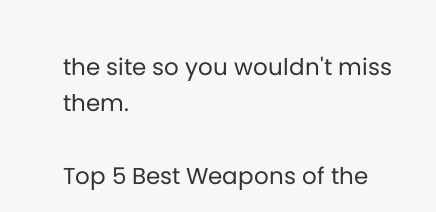the site so you wouldn't miss them.

Top 5 Best Weapons of the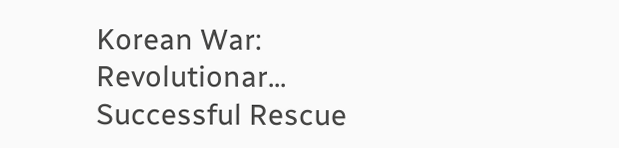Korean War: Revolutionar...
Successful Rescue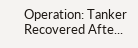Operation: Tanker Recovered Afte...